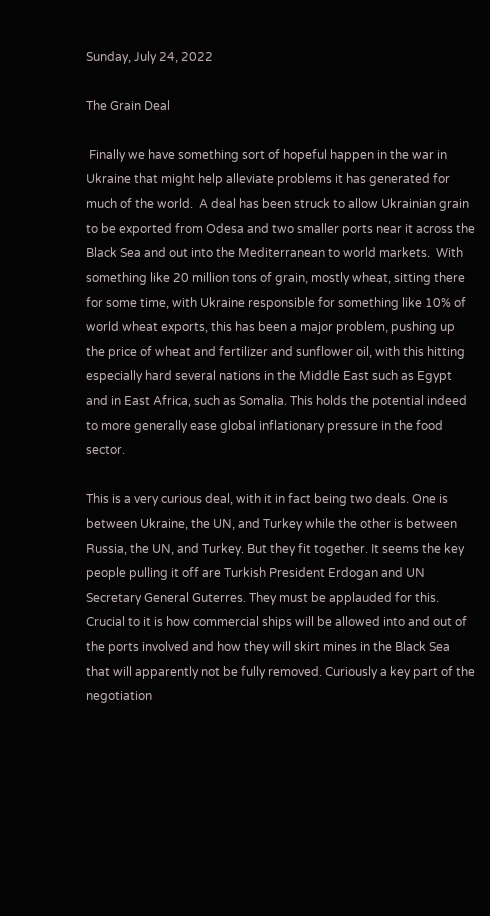Sunday, July 24, 2022

The Grain Deal

 Finally we have something sort of hopeful happen in the war in Ukraine that might help alleviate problems it has generated for much of the world.  A deal has been struck to allow Ukrainian grain to be exported from Odesa and two smaller ports near it across the Black Sea and out into the Mediterranean to world markets.  With something like 20 million tons of grain, mostly wheat, sitting there for some time, with Ukraine responsible for something like 10% of world wheat exports, this has been a major problem, pushing up the price of wheat and fertilizer and sunflower oil, with this hitting especially hard several nations in the Middle East such as Egypt and in East Africa, such as Somalia. This holds the potential indeed to more generally ease global inflationary pressure in the food sector.

This is a very curious deal, with it in fact being two deals. One is between Ukraine, the UN, and Turkey while the other is between Russia, the UN, and Turkey. But they fit together. It seems the key people pulling it off are Turkish President Erdogan and UN Secretary General Guterres. They must be applauded for this. Crucial to it is how commercial ships will be allowed into and out of the ports involved and how they will skirt mines in the Black Sea that will apparently not be fully removed. Curiously a key part of the negotiation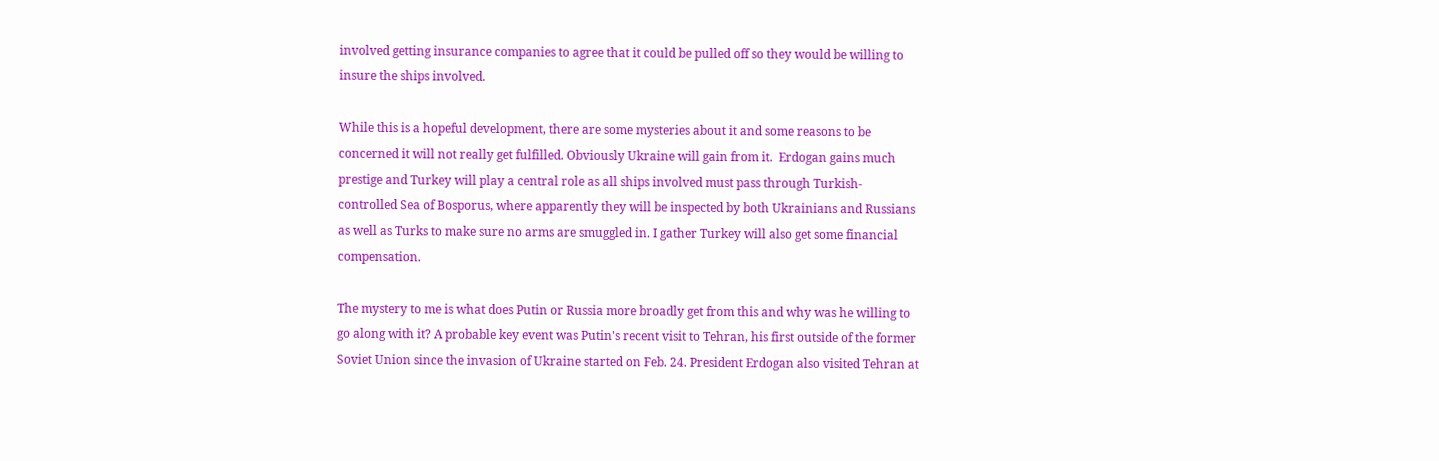involved getting insurance companies to agree that it could be pulled off so they would be willing to insure the ships involved.

While this is a hopeful development, there are some mysteries about it and some reasons to be concerned it will not really get fulfilled. Obviously Ukraine will gain from it.  Erdogan gains much prestige and Turkey will play a central role as all ships involved must pass through Turkish-controlled Sea of Bosporus, where apparently they will be inspected by both Ukrainians and Russians as well as Turks to make sure no arms are smuggled in. I gather Turkey will also get some financial compensation.

The mystery to me is what does Putin or Russia more broadly get from this and why was he willing to go along with it? A probable key event was Putin's recent visit to Tehran, his first outside of the former Soviet Union since the invasion of Ukraine started on Feb. 24. President Erdogan also visited Tehran at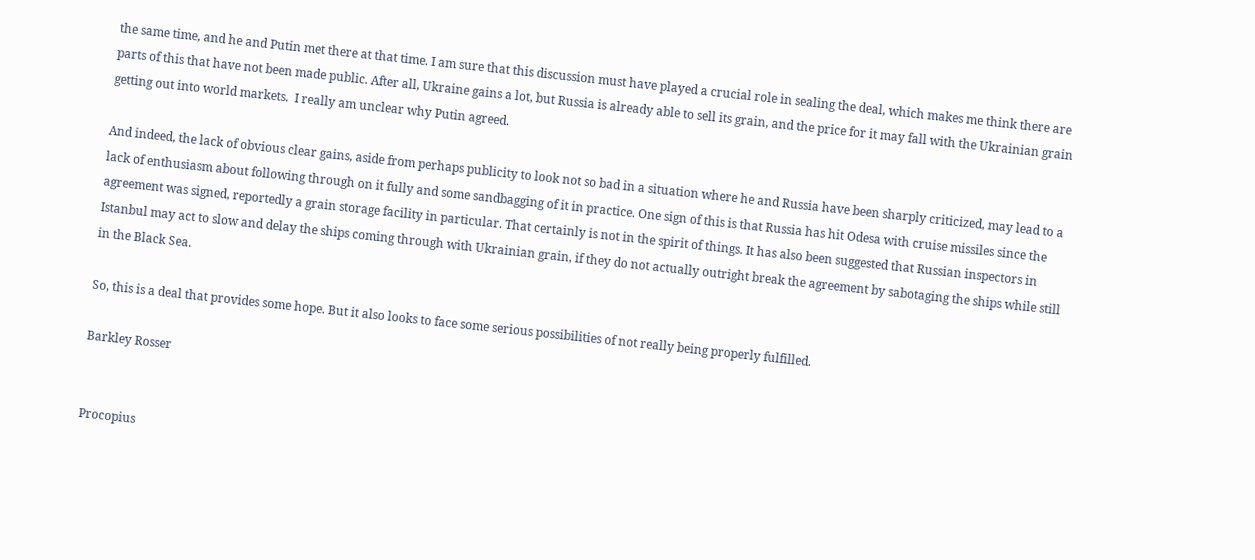the same time, and he and Putin met there at that time. I am sure that this discussion must have played a crucial role in sealing the deal, which makes me think there are parts of this that have not been made public. After all, Ukraine gains a lot, but Russia is already able to sell its grain, and the price for it may fall with the Ukrainian grain getting out into world markets.  I really am unclear why Putin agreed.

And indeed, the lack of obvious clear gains, aside from perhaps publicity to look not so bad in a situation where he and Russia have been sharply criticized, may lead to a lack of enthusiasm about following through on it fully and some sandbagging of it in practice. One sign of this is that Russia has hit Odesa with cruise missiles since the agreement was signed, reportedly a grain storage facility in particular. That certainly is not in the spirit of things. It has also been suggested that Russian inspectors in Istanbul may act to slow and delay the ships coming through with Ukrainian grain, if they do not actually outright break the agreement by sabotaging the ships while still in the Black Sea.

So, this is a deal that provides some hope. But it also looks to face some serious possibilities of not really being properly fulfilled.

Barkley Rosser


Procopius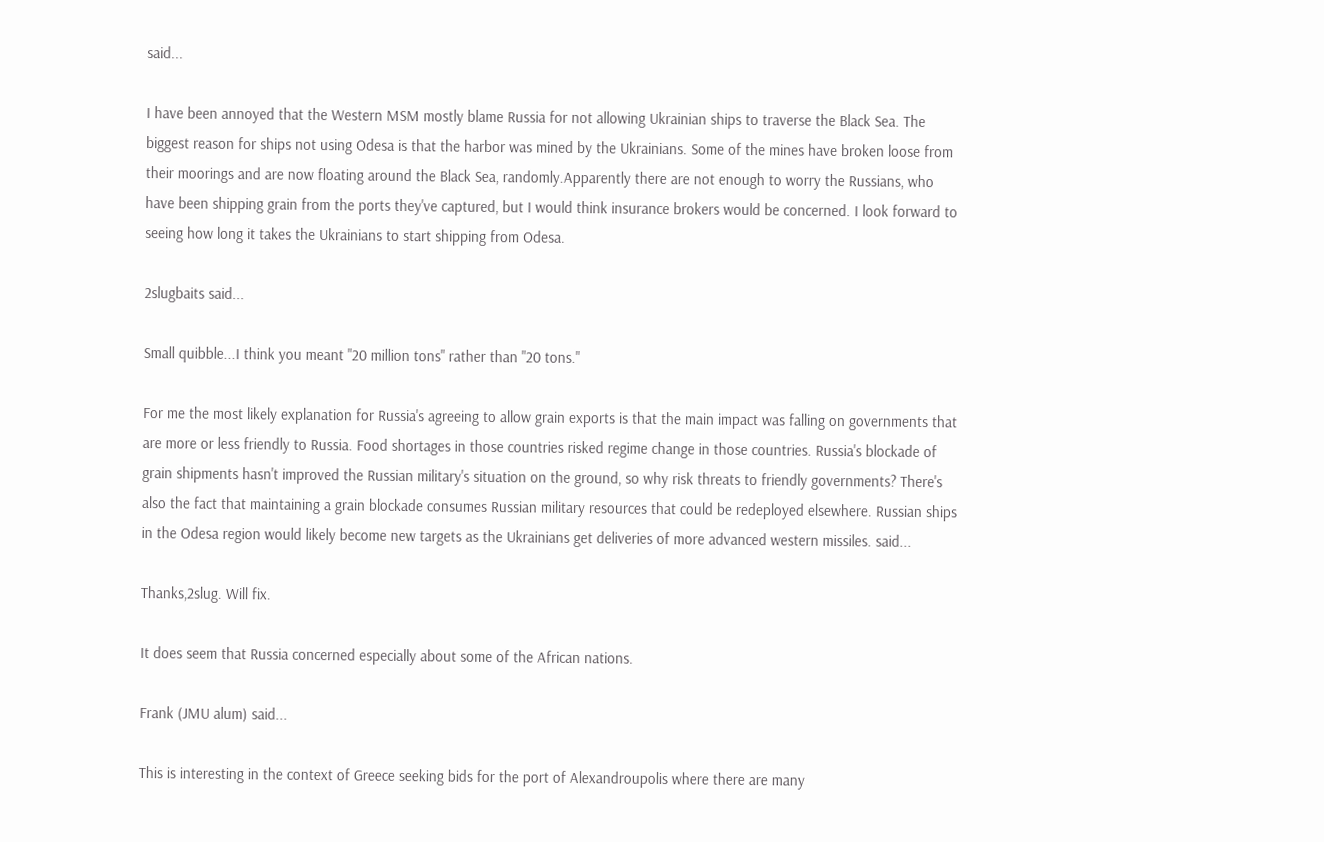said...

I have been annoyed that the Western MSM mostly blame Russia for not allowing Ukrainian ships to traverse the Black Sea. The biggest reason for ships not using Odesa is that the harbor was mined by the Ukrainians. Some of the mines have broken loose from their moorings and are now floating around the Black Sea, randomly.Apparently there are not enough to worry the Russians, who have been shipping grain from the ports they've captured, but I would think insurance brokers would be concerned. I look forward to seeing how long it takes the Ukrainians to start shipping from Odesa.

2slugbaits said...

Small quibble...I think you meant "20 million tons" rather than "20 tons."

For me the most likely explanation for Russia's agreeing to allow grain exports is that the main impact was falling on governments that are more or less friendly to Russia. Food shortages in those countries risked regime change in those countries. Russia's blockade of grain shipments hasn't improved the Russian military's situation on the ground, so why risk threats to friendly governments? There's also the fact that maintaining a grain blockade consumes Russian military resources that could be redeployed elsewhere. Russian ships in the Odesa region would likely become new targets as the Ukrainians get deliveries of more advanced western missiles. said...

Thanks,2slug. Will fix.

It does seem that Russia concerned especially about some of the African nations.

Frank (JMU alum) said...

This is interesting in the context of Greece seeking bids for the port of Alexandroupolis where there are many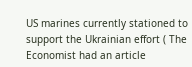US marines currently stationed to support the Ukrainian effort ( The Economist had an article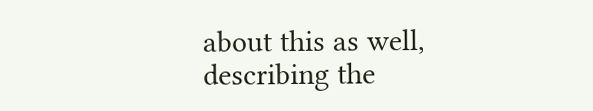about this as well, describing the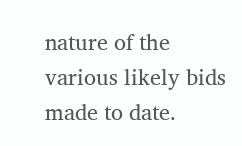nature of the various likely bids made to date.